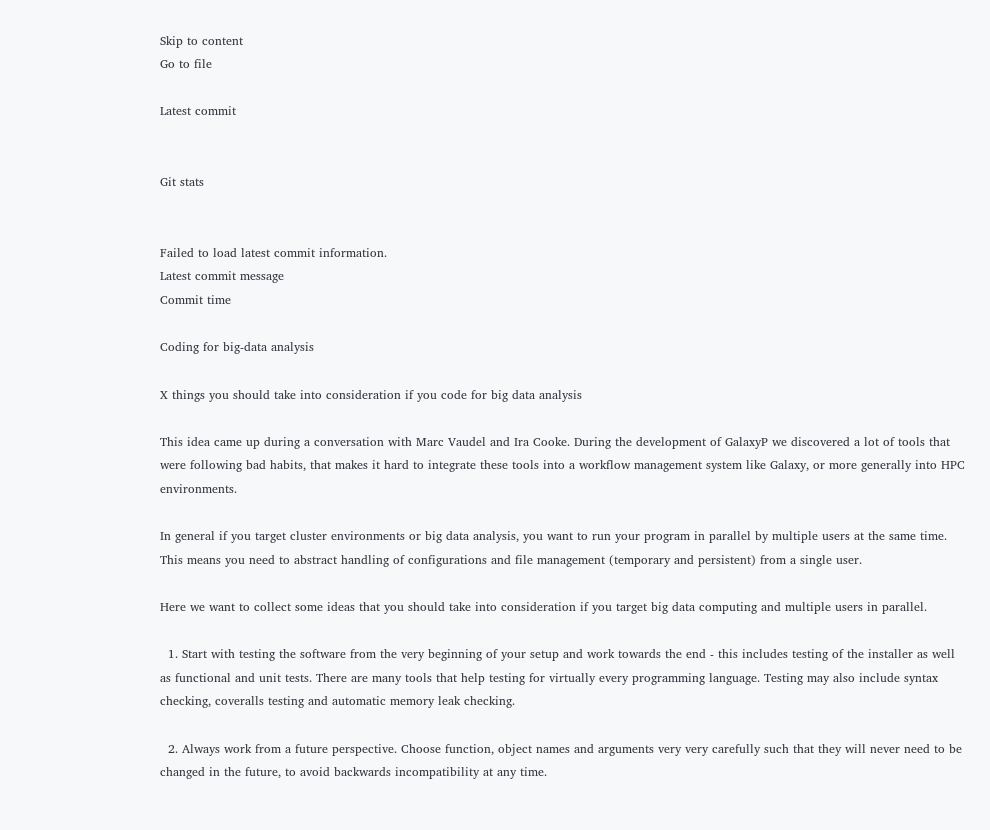Skip to content
Go to file

Latest commit


Git stats


Failed to load latest commit information.
Latest commit message
Commit time

Coding for big-data analysis

X things you should take into consideration if you code for big data analysis

This idea came up during a conversation with Marc Vaudel and Ira Cooke. During the development of GalaxyP we discovered a lot of tools that were following bad habits, that makes it hard to integrate these tools into a workflow management system like Galaxy, or more generally into HPC environments.

In general if you target cluster environments or big data analysis, you want to run your program in parallel by multiple users at the same time. This means you need to abstract handling of configurations and file management (temporary and persistent) from a single user.

Here we want to collect some ideas that you should take into consideration if you target big data computing and multiple users in parallel.

  1. Start with testing the software from the very beginning of your setup and work towards the end - this includes testing of the installer as well as functional and unit tests. There are many tools that help testing for virtually every programming language. Testing may also include syntax checking, coveralls testing and automatic memory leak checking.

  2. Always work from a future perspective. Choose function, object names and arguments very very carefully such that they will never need to be changed in the future, to avoid backwards incompatibility at any time.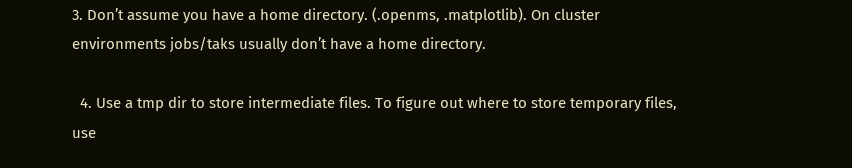3. Don’t assume you have a home directory. (.openms, .matplotlib). On cluster environments jobs/taks usually don’t have a home directory.

  4. Use a tmp dir to store intermediate files. To figure out where to store temporary files, use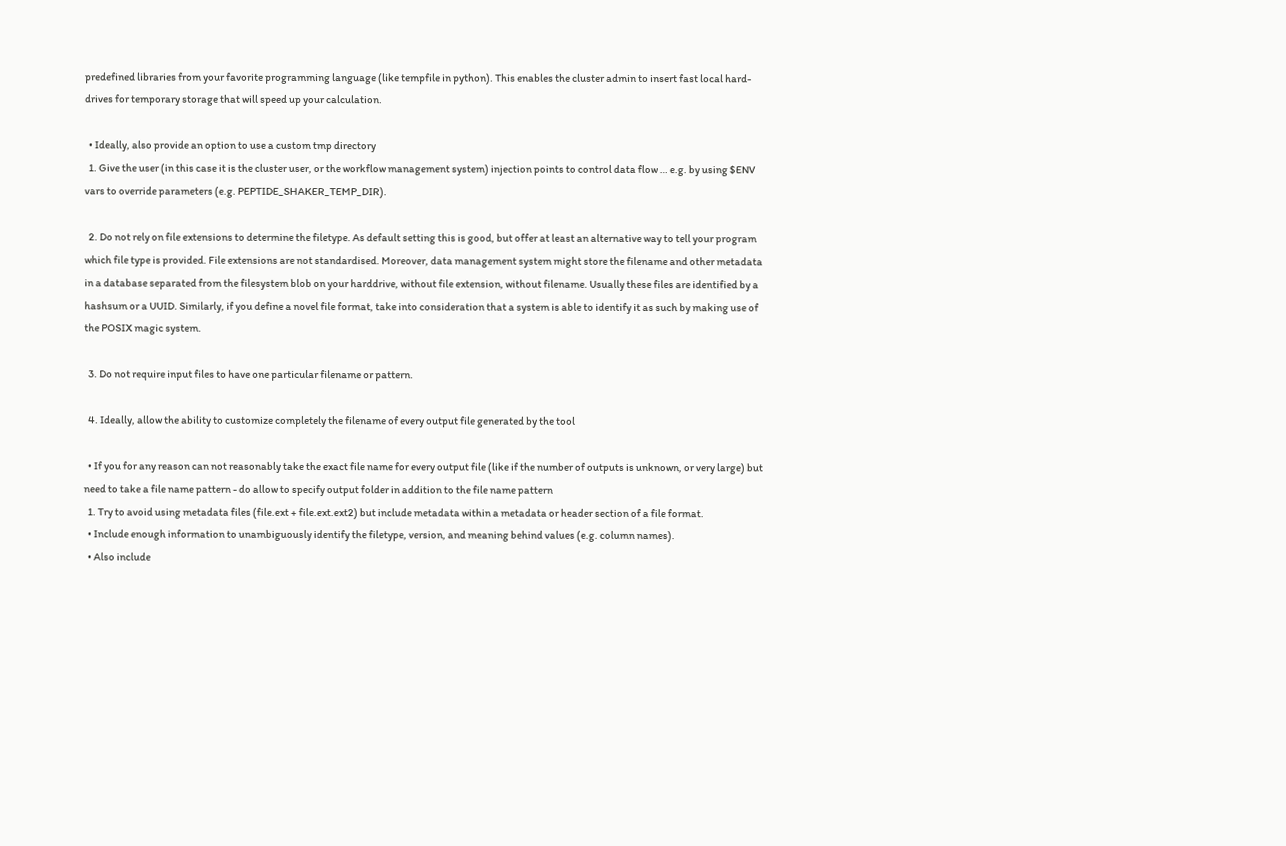predefined libraries from your favorite programming language (like tempfile in python). This enables the cluster admin to insert fast local hard-drives for temporary storage that will speed up your calculation.

  • Ideally, also provide an option to use a custom tmp directory
  1. Give the user (in this case it is the cluster user, or the workflow management system) injection points to control data flow … e.g. by using $ENV vars to override parameters (e.g. PEPTIDE_SHAKER_TEMP_DIR).

  2. Do not rely on file extensions to determine the filetype. As default setting this is good, but offer at least an alternative way to tell your program which file type is provided. File extensions are not standardised. Moreover, data management system might store the filename and other metadata in a database separated from the filesystem blob on your harddrive, without file extension, without filename. Usually these files are identified by a hashsum or a UUID. Similarly, if you define a novel file format, take into consideration that a system is able to identify it as such by making use of the POSIX magic system.

  3. Do not require input files to have one particular filename or pattern.

  4. Ideally, allow the ability to customize completely the filename of every output file generated by the tool

  • If you for any reason can not reasonably take the exact file name for every output file (like if the number of outputs is unknown, or very large) but need to take a file name pattern - do allow to specify output folder in addition to the file name pattern
  1. Try to avoid using metadata files (file.ext + file.ext.ext2) but include metadata within a metadata or header section of a file format.
  • Include enough information to unambiguously identify the filetype, version, and meaning behind values (e.g. column names).
  • Also include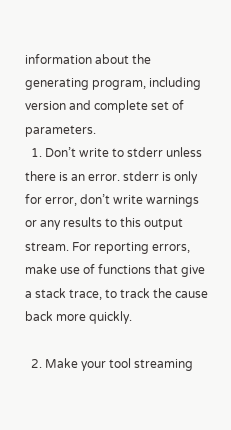information about the generating program, including version and complete set of parameters.
  1. Don’t write to stderr unless there is an error. stderr is only for error, don’t write warnings or any results to this output stream. For reporting errors, make use of functions that give a stack trace, to track the cause back more quickly.

  2. Make your tool streaming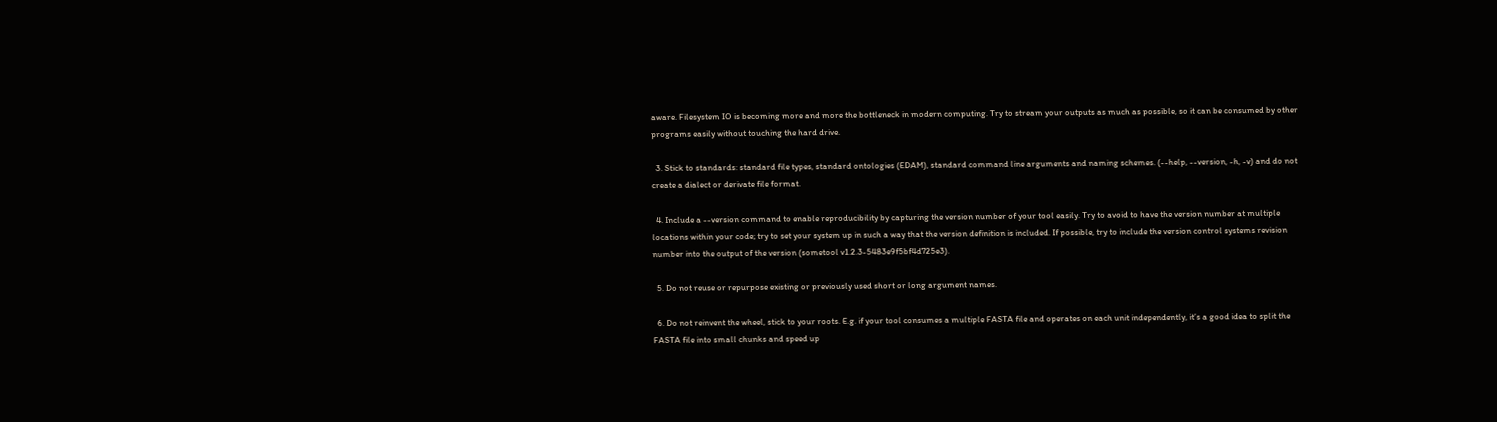aware. Filesystem IO is becoming more and more the bottleneck in modern computing. Try to stream your outputs as much as possible, so it can be consumed by other programs easily without touching the hard drive.

  3. Stick to standards: standard file types, standard ontologies (EDAM), standard command line arguments and naming schemes. (--help, --version, -h, -v) and do not create a dialect or derivate file format.

  4. Include a --version command to enable reproducibility by capturing the version number of your tool easily. Try to avoid to have the version number at multiple locations within your code; try to set your system up in such a way that the version definition is included. If possible, try to include the version control systems revision number into the output of the version (sometool v1.2.3-5483e9f5bf4d725e3).

  5. Do not reuse or repurpose existing or previously used short or long argument names.

  6. Do not reinvent the wheel, stick to your roots. E.g. if your tool consumes a multiple FASTA file and operates on each unit independently, it’s a good idea to split the FASTA file into small chunks and speed up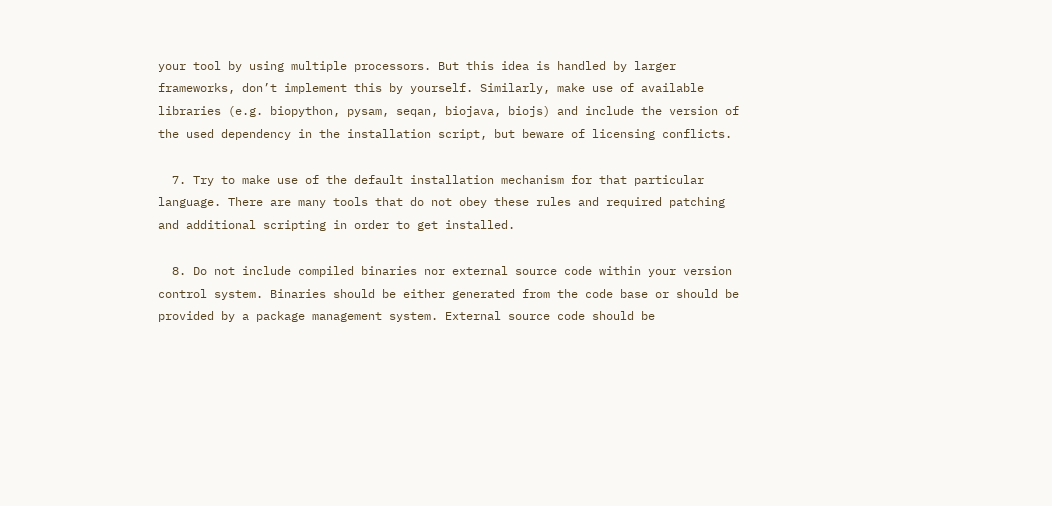your tool by using multiple processors. But this idea is handled by larger frameworks, don’t implement this by yourself. Similarly, make use of available libraries (e.g. biopython, pysam, seqan, biojava, biojs) and include the version of the used dependency in the installation script, but beware of licensing conflicts.

  7. Try to make use of the default installation mechanism for that particular language. There are many tools that do not obey these rules and required patching and additional scripting in order to get installed.

  8. Do not include compiled binaries nor external source code within your version control system. Binaries should be either generated from the code base or should be provided by a package management system. External source code should be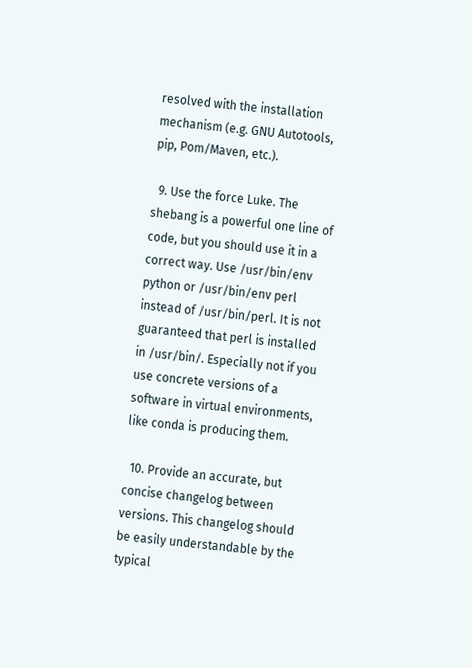resolved with the installation mechanism (e.g. GNU Autotools, pip, Pom/Maven, etc.).

  9. Use the force Luke. The shebang is a powerful one line of code, but you should use it in a correct way. Use /usr/bin/env python or /usr/bin/env perl instead of /usr/bin/perl. It is not guaranteed that perl is installed in /usr/bin/. Especially not if you use concrete versions of a software in virtual environments, like conda is producing them.

  10. Provide an accurate, but concise changelog between versions. This changelog should be easily understandable by the typical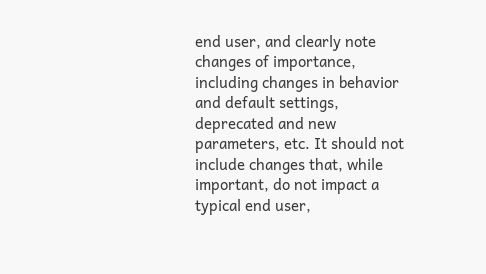end user, and clearly note changes of importance, including changes in behavior and default settings, deprecated and new parameters, etc. It should not include changes that, while important, do not impact a typical end user,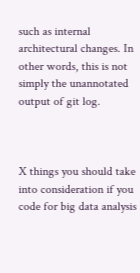such as internal architectural changes. In other words, this is not simply the unannotated output of git log.



X things you should take into consideration if you code for big data analysis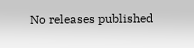No releases published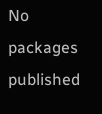No packages published